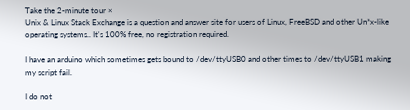Take the 2-minute tour ×
Unix & Linux Stack Exchange is a question and answer site for users of Linux, FreeBSD and other Un*x-like operating systems.. It's 100% free, no registration required.

I have an arduino which sometimes gets bound to /dev/ttyUSB0 and other times to /dev/ttyUSB1 making my script fail.

I do not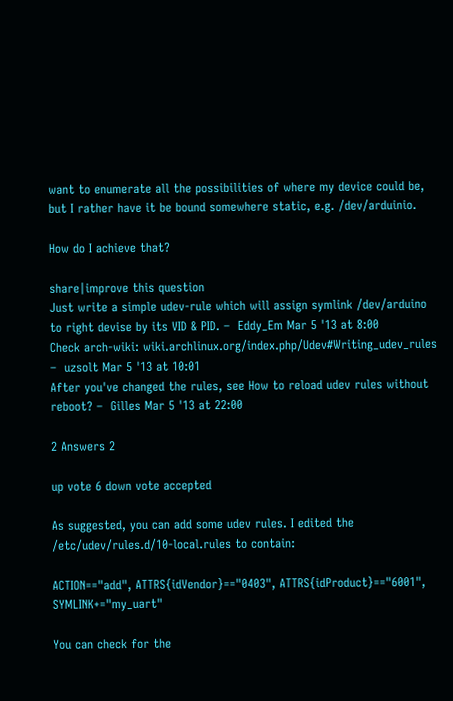want to enumerate all the possibilities of where my device could be, but I rather have it be bound somewhere static, e.g. /dev/arduinio.

How do I achieve that?

share|improve this question
Just write a simple udev-rule which will assign symlink /dev/arduino to right devise by its VID & PID. –  Eddy_Em Mar 5 '13 at 8:00
Check arch-wiki: wiki.archlinux.org/index.php/Udev#Writing_udev_rules –  uzsolt Mar 5 '13 at 10:01
After you've changed the rules, see How to reload udev rules without reboot? –  Gilles Mar 5 '13 at 22:00

2 Answers 2

up vote 6 down vote accepted

As suggested, you can add some udev rules. I edited the /etc/udev/rules.d/10-local.rules to contain:

ACTION=="add", ATTRS{idVendor}=="0403", ATTRS{idProduct}=="6001", SYMLINK+="my_uart"

You can check for the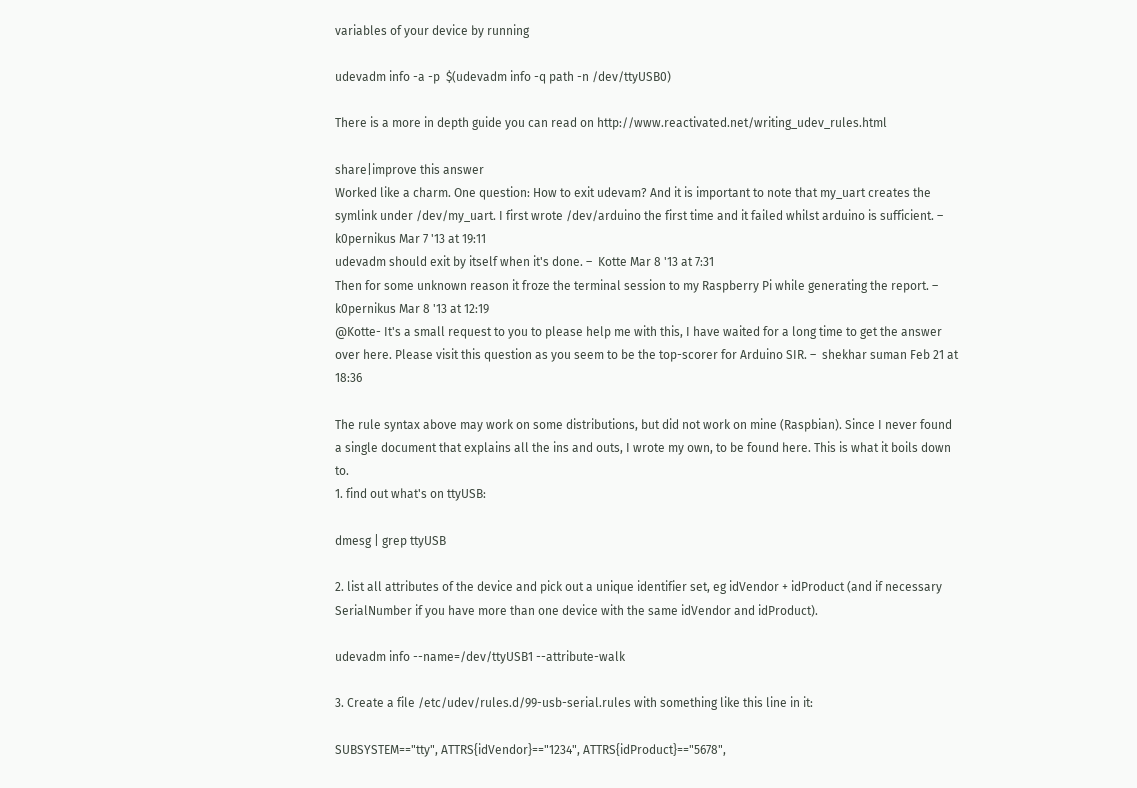variables of your device by running

udevadm info -a -p  $(udevadm info -q path -n /dev/ttyUSB0)

There is a more in depth guide you can read on http://www.reactivated.net/writing_udev_rules.html

share|improve this answer
Worked like a charm. One question: How to exit udevam? And it is important to note that my_uart creates the symlink under /dev/my_uart. I first wrote /dev/arduino the first time and it failed whilst arduino is sufficient. –  k0pernikus Mar 7 '13 at 19:11
udevadm should exit by itself when it's done. –  Kotte Mar 8 '13 at 7:31
Then for some unknown reason it froze the terminal session to my Raspberry Pi while generating the report. –  k0pernikus Mar 8 '13 at 12:19
@Kotte- It's a small request to you to please help me with this, I have waited for a long time to get the answer over here. Please visit this question as you seem to be the top-scorer for Arduino SIR. –  shekhar suman Feb 21 at 18:36

The rule syntax above may work on some distributions, but did not work on mine (Raspbian). Since I never found a single document that explains all the ins and outs, I wrote my own, to be found here. This is what it boils down to.
1. find out what's on ttyUSB:

dmesg | grep ttyUSB

2. list all attributes of the device and pick out a unique identifier set, eg idVendor + idProduct (and if necessary SerialNumber if you have more than one device with the same idVendor and idProduct).

udevadm info --name=/dev/ttyUSB1 --attribute-walk

3. Create a file /etc/udev/rules.d/99-usb-serial.rules with something like this line in it:

SUBSYSTEM=="tty", ATTRS{idVendor}=="1234", ATTRS{idProduct}=="5678",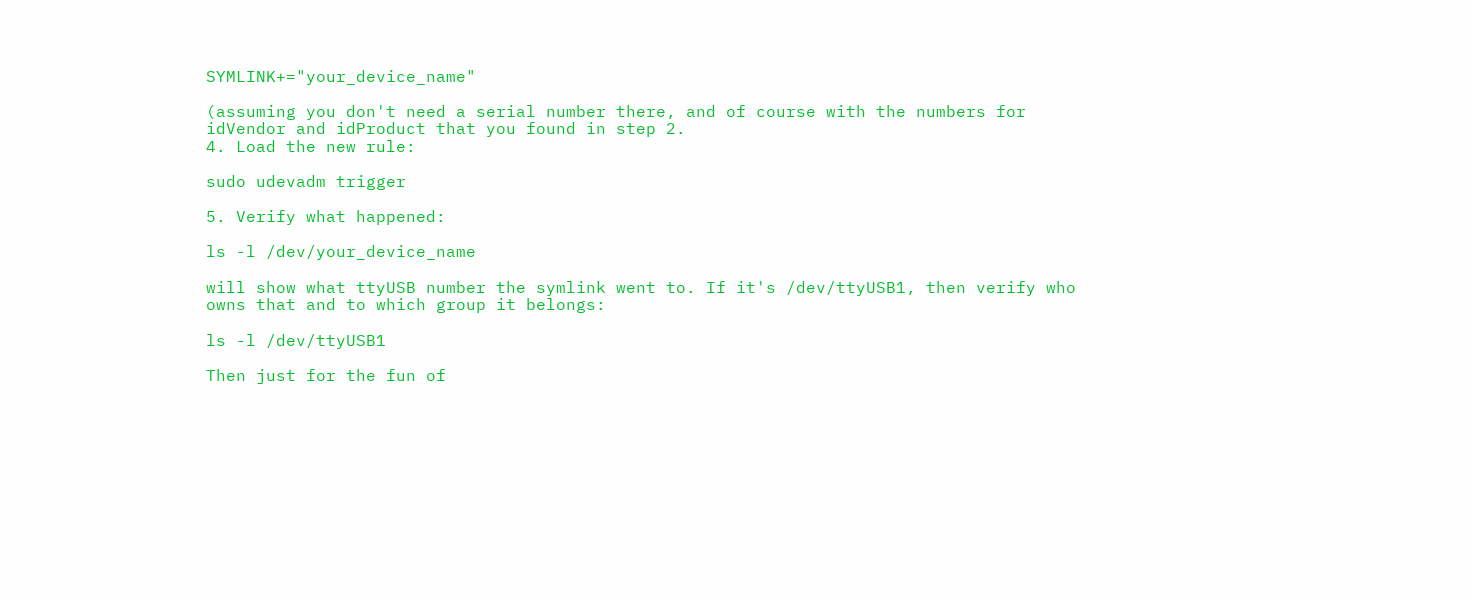SYMLINK+="your_device_name"

(assuming you don't need a serial number there, and of course with the numbers for idVendor and idProduct that you found in step 2.
4. Load the new rule:

sudo udevadm trigger

5. Verify what happened:

ls -l /dev/your_device_name

will show what ttyUSB number the symlink went to. If it's /dev/ttyUSB1, then verify who owns that and to which group it belongs:

ls -l /dev/ttyUSB1

Then just for the fun of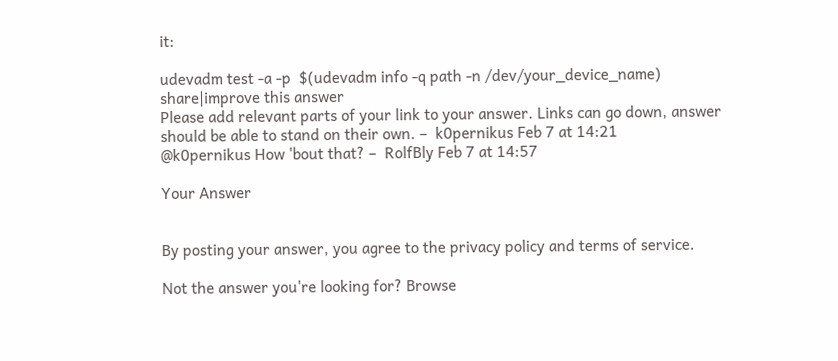it:

udevadm test -a -p  $(udevadm info -q path -n /dev/your_device_name)
share|improve this answer
Please add relevant parts of your link to your answer. Links can go down, answer should be able to stand on their own. –  k0pernikus Feb 7 at 14:21
@k0pernikus How 'bout that? –  RolfBly Feb 7 at 14:57

Your Answer


By posting your answer, you agree to the privacy policy and terms of service.

Not the answer you're looking for? Browse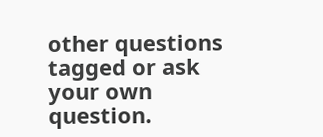other questions tagged or ask your own question.